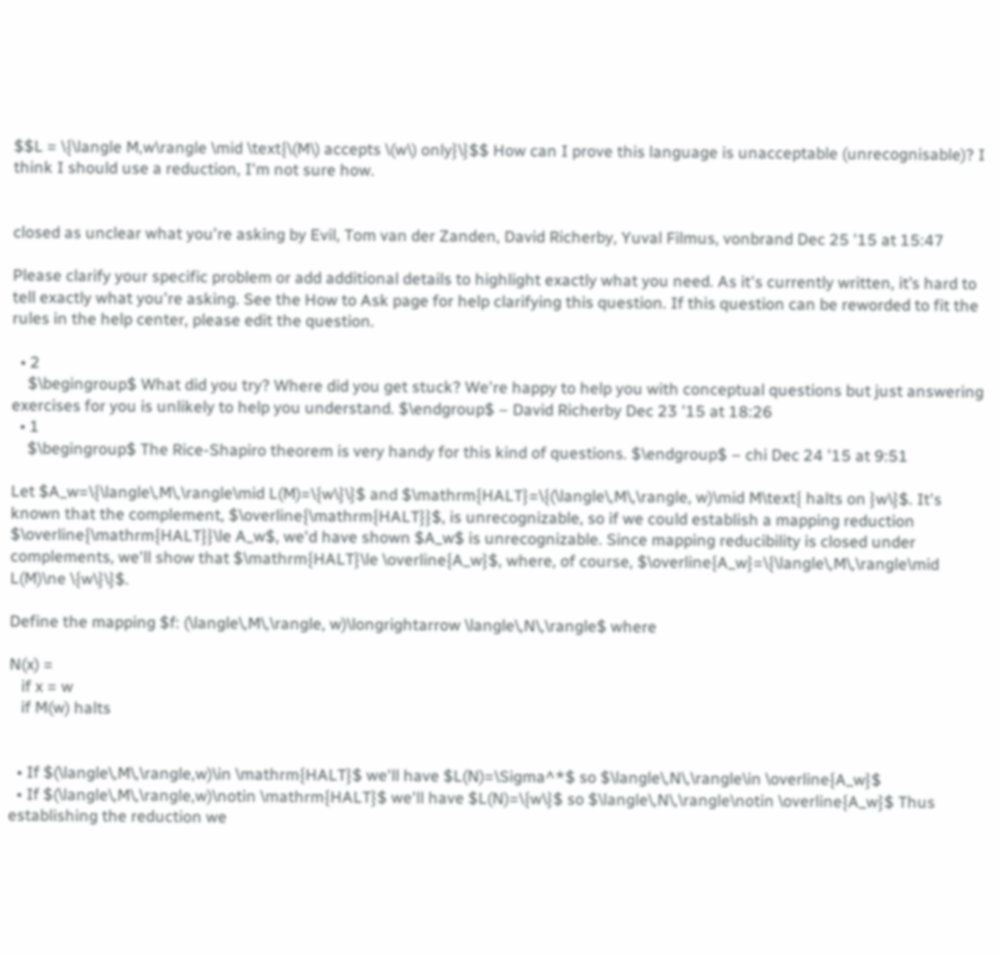$$L = \{\langle M,w\rangle \mid \text{\(M\) accepts \(w\) only}\}$$ How can I prove this language is unacceptable (unrecognisable)? I think I should use a reduction, I'm not sure how.


closed as unclear what you're asking by Evil, Tom van der Zanden, David Richerby, Yuval Filmus, vonbrand Dec 25 '15 at 15:47

Please clarify your specific problem or add additional details to highlight exactly what you need. As it's currently written, it’s hard to tell exactly what you're asking. See the How to Ask page for help clarifying this question. If this question can be reworded to fit the rules in the help center, please edit the question.

  • 2
    $\begingroup$ What did you try? Where did you get stuck? We're happy to help you with conceptual questions but just answering exercises for you is unlikely to help you understand. $\endgroup$ – David Richerby Dec 23 '15 at 18:26
  • 1
    $\begingroup$ The Rice-Shapiro theorem is very handy for this kind of questions. $\endgroup$ – chi Dec 24 '15 at 9:51

Let $A_w=\{\langle\,M\,\rangle\mid L(M)=\{w\}\}$ and $\mathrm{HALT}=\{(\langle\,M\,\rangle, w)\mid M\text{ halts on }w\}$. It's known that the complement, $\overline{\mathrm{HALT}}$, is unrecognizable, so if we could establish a mapping reduction $\overline{\mathrm{HALT}}\le A_w$, we'd have shown $A_w$ is unrecognizable. Since mapping reducibility is closed under complements, we'll show that $\mathrm{HALT}\le \overline{A_w}$, where, of course, $\overline{A_w}=\{\langle\,M\,\rangle\mid L(M)\ne \{w\}\}$.

Define the mapping $f: (\langle\,M\,\rangle, w)\longrightarrow \langle\,N\,\rangle$ where

N(x) =
   if x = w
   if M(w) halts


  • If $(\langle\,M\,\rangle,w)\in \mathrm{HALT}$ we'll have $L(N)=\Sigma^*$ so $\langle\,N\,\rangle\in \overline{A_w}$
  • If $(\langle\,M\,\rangle,w)\notin \mathrm{HALT}$ we'll have $L(N)=\{w\}$ so $\langle\,N\,\rangle\notin \overline{A_w}$ Thus establishing the reduction we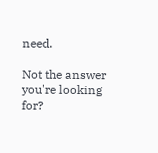need.

Not the answer you're looking for?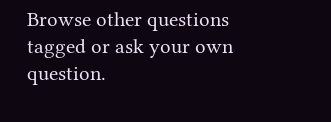Browse other questions tagged or ask your own question.